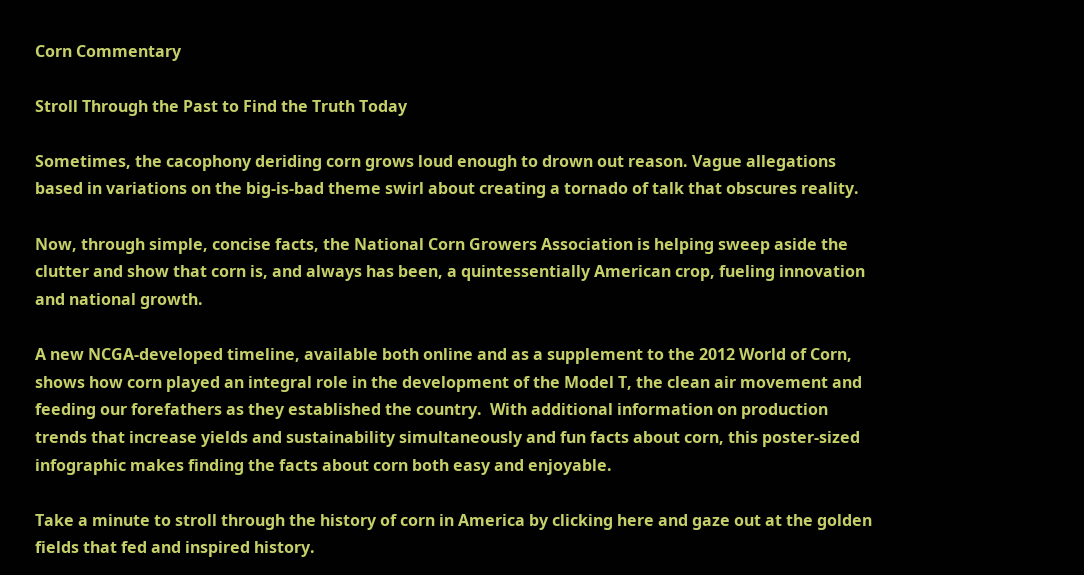Corn Commentary

Stroll Through the Past to Find the Truth Today

Sometimes, the cacophony deriding corn grows loud enough to drown out reason. Vague allegations based in variations on the big-is-bad theme swirl about creating a tornado of talk that obscures reality.

Now, through simple, concise facts, the National Corn Growers Association is helping sweep aside the clutter and show that corn is, and always has been, a quintessentially American crop, fueling innovation and national growth.

A new NCGA-developed timeline, available both online and as a supplement to the 2012 World of Corn, shows how corn played an integral role in the development of the Model T, the clean air movement and feeding our forefathers as they established the country.  With additional information on production trends that increase yields and sustainability simultaneously and fun facts about corn, this poster-sized infographic makes finding the facts about corn both easy and enjoyable.

Take a minute to stroll through the history of corn in America by clicking here and gaze out at the golden fields that fed and inspired history.